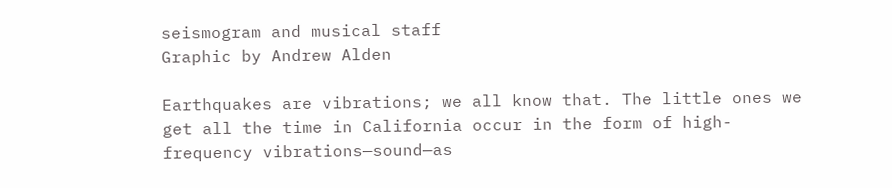seismogram and musical staff
Graphic by Andrew Alden

Earthquakes are vibrations; we all know that. The little ones we get all the time in California occur in the form of high-frequency vibrations—sound—as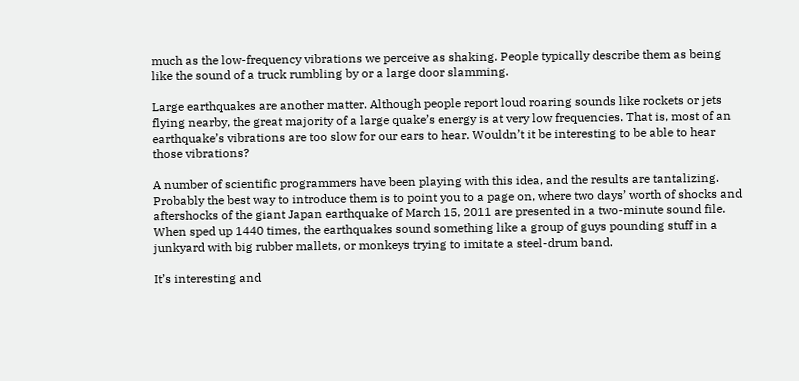much as the low-frequency vibrations we perceive as shaking. People typically describe them as being like the sound of a truck rumbling by or a large door slamming.

Large earthquakes are another matter. Although people report loud roaring sounds like rockets or jets flying nearby, the great majority of a large quake’s energy is at very low frequencies. That is, most of an earthquake’s vibrations are too slow for our ears to hear. Wouldn’t it be interesting to be able to hear those vibrations?

A number of scientific programmers have been playing with this idea, and the results are tantalizing. Probably the best way to introduce them is to point you to a page on, where two days’ worth of shocks and aftershocks of the giant Japan earthquake of March 15, 2011 are presented in a two-minute sound file. When sped up 1440 times, the earthquakes sound something like a group of guys pounding stuff in a junkyard with big rubber mallets, or monkeys trying to imitate a steel-drum band.

It’s interesting and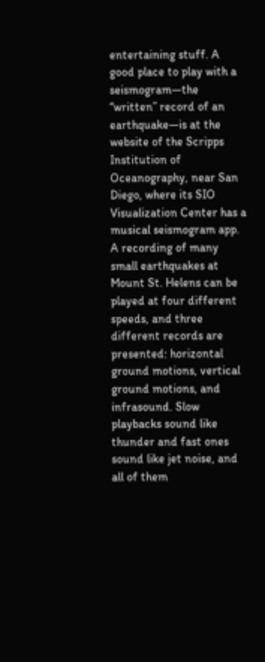entertaining stuff. A good place to play with a seismogram—the “written” record of an earthquake—is at the website of the Scripps Institution of Oceanography, near San Diego, where its SIO Visualization Center has a musical seismogram app. A recording of many small earthquakes at Mount St. Helens can be played at four different speeds, and three different records are presented: horizontal ground motions, vertical ground motions, and infrasound. Slow playbacks sound like thunder and fast ones sound like jet noise, and all of them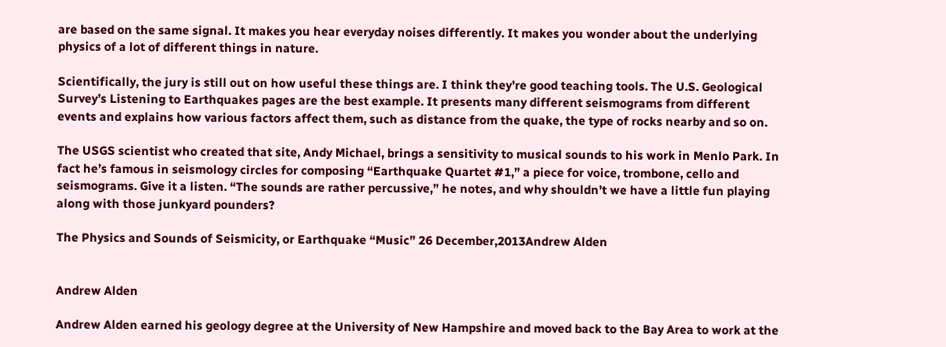are based on the same signal. It makes you hear everyday noises differently. It makes you wonder about the underlying physics of a lot of different things in nature.

Scientifically, the jury is still out on how useful these things are. I think they’re good teaching tools. The U.S. Geological Survey’s Listening to Earthquakes pages are the best example. It presents many different seismograms from different events and explains how various factors affect them, such as distance from the quake, the type of rocks nearby and so on.

The USGS scientist who created that site, Andy Michael, brings a sensitivity to musical sounds to his work in Menlo Park. In fact he’s famous in seismology circles for composing “Earthquake Quartet #1,” a piece for voice, trombone, cello and seismograms. Give it a listen. “The sounds are rather percussive,” he notes, and why shouldn’t we have a little fun playing along with those junkyard pounders?

The Physics and Sounds of Seismicity, or Earthquake “Music” 26 December,2013Andrew Alden


Andrew Alden

Andrew Alden earned his geology degree at the University of New Hampshire and moved back to the Bay Area to work at the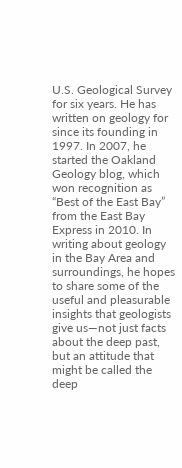U.S. Geological Survey for six years. He has written on geology for since its founding in 1997. In 2007, he started the Oakland Geology blog, which won recognition as “Best of the East Bay” from the East Bay Express in 2010. In writing about geology in the Bay Area and surroundings, he hopes to share some of the useful and pleasurable insights that geologists give us—not just facts about the deep past, but an attitude that might be called the deep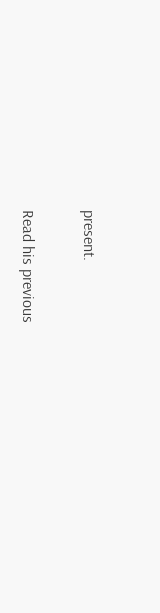present.

Read his previous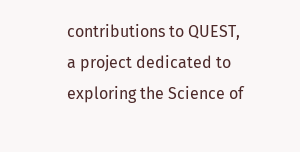contributions to QUEST, a project dedicated to exploring the Science of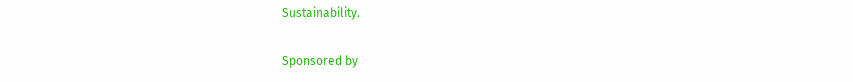Sustainability.

Sponsored by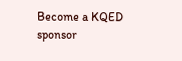Become a KQED sponsor